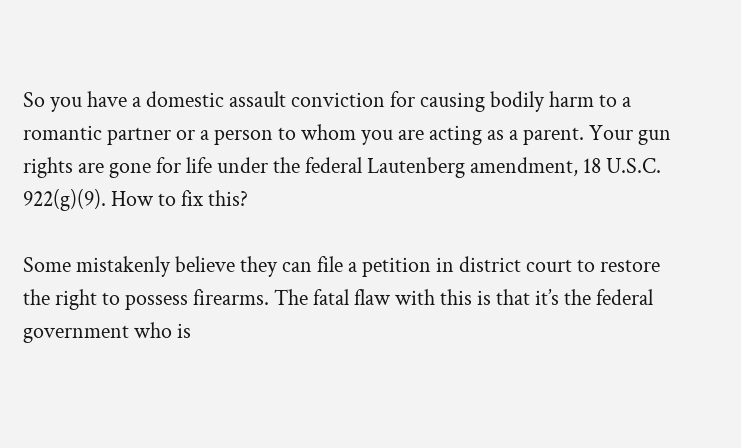So you have a domestic assault conviction for causing bodily harm to a romantic partner or a person to whom you are acting as a parent. Your gun rights are gone for life under the federal Lautenberg amendment, 18 U.S.C. 922(g)(9). How to fix this?

Some mistakenly believe they can file a petition in district court to restore the right to possess firearms. The fatal flaw with this is that it’s the federal government who is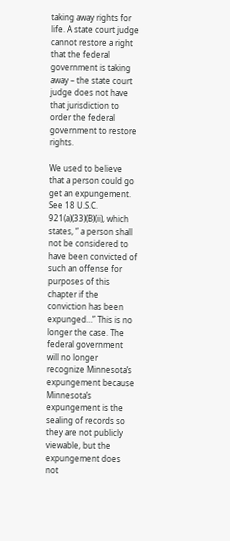taking away rights for life. A state court judge cannot restore a right that the federal government is taking away – the state court judge does not have that jurisdiction to order the federal government to restore rights.

We used to believe that a person could go get an expungement. See 18 U.S.C. 921(a)(33)(B)(ii), which states, “ a person shall not be considered to have been convicted of such an offense for purposes of this chapter if the conviction has been expunged…” This is no longer the case. The federal government will no longer recognize Minnesota’s expungement because Minnesota’s expungement is the sealing of records so they are not publicly viewable, but the expungement does not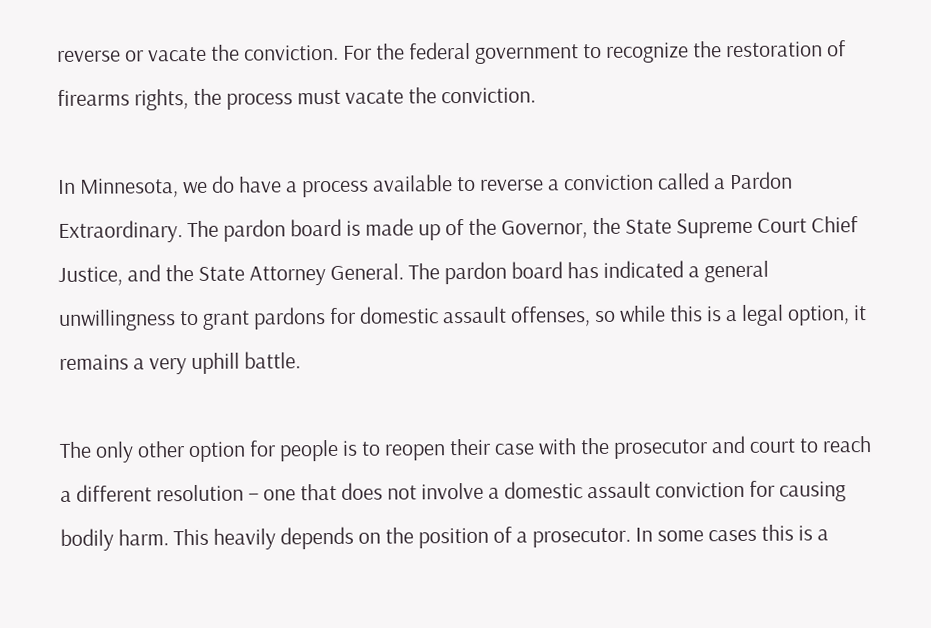reverse or vacate the conviction. For the federal government to recognize the restoration of firearms rights, the process must vacate the conviction.

In Minnesota, we do have a process available to reverse a conviction called a Pardon Extraordinary. The pardon board is made up of the Governor, the State Supreme Court Chief Justice, and the State Attorney General. The pardon board has indicated a general unwillingness to grant pardons for domestic assault offenses, so while this is a legal option, it remains a very uphill battle.

The only other option for people is to reopen their case with the prosecutor and court to reach a different resolution – one that does not involve a domestic assault conviction for causing bodily harm. This heavily depends on the position of a prosecutor. In some cases this is a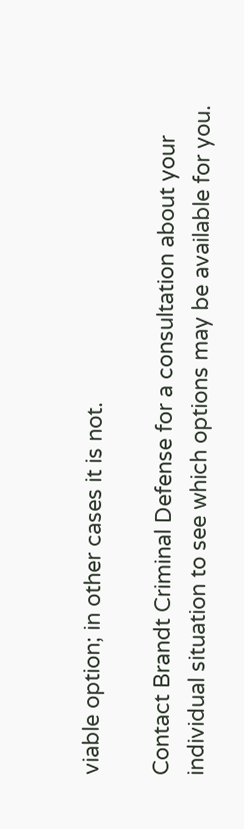viable option; in other cases it is not.

Contact Brandt Criminal Defense for a consultation about your individual situation to see which options may be available for you.